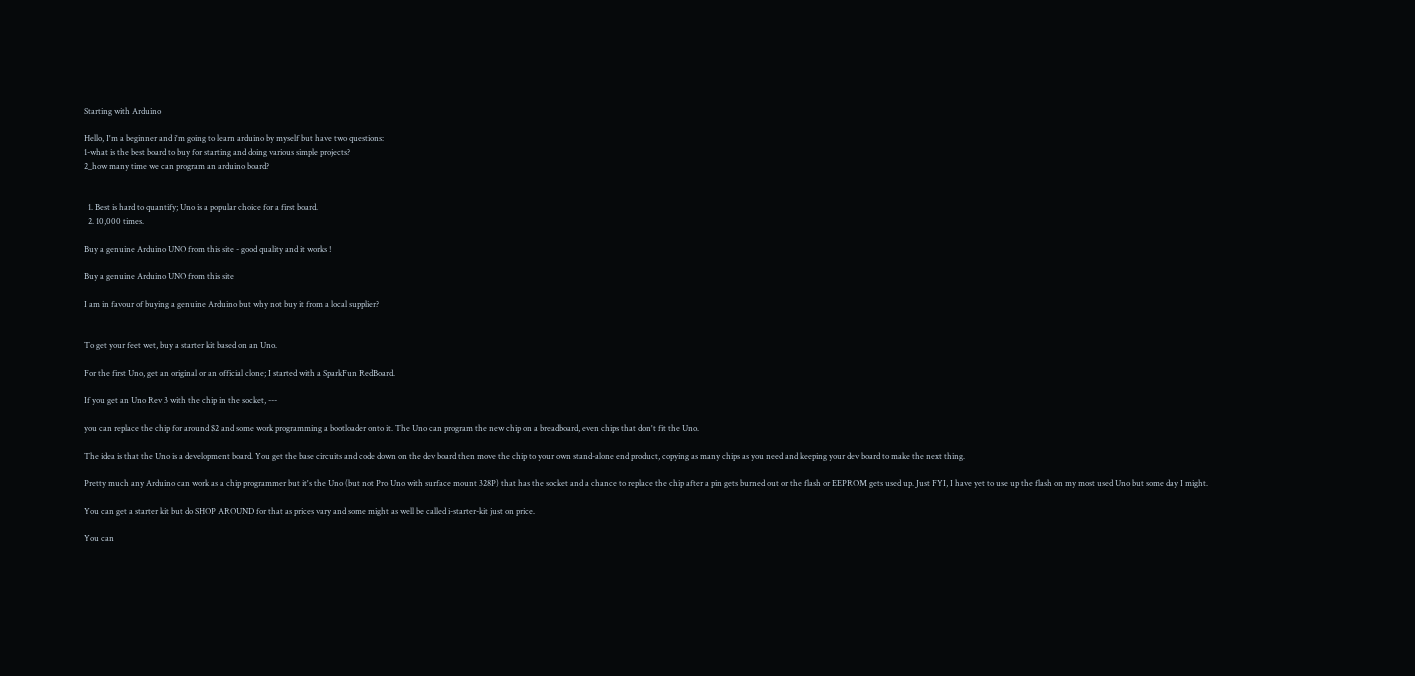Starting with Arduino

Hello, I'm a beginner and i'm going to learn arduino by myself but have two questions:
1-what is the best board to buy for starting and doing various simple projects?
2_how many time we can program an arduino board?


  1. Best is hard to quantify; Uno is a popular choice for a first board.
  2. 10,000 times.

Buy a genuine Arduino UNO from this site - good quality and it works !

Buy a genuine Arduino UNO from this site

I am in favour of buying a genuine Arduino but why not buy it from a local supplier?


To get your feet wet, buy a starter kit based on an Uno.

For the first Uno, get an original or an official clone; I started with a SparkFun RedBoard.

If you get an Uno Rev 3 with the chip in the socket, ---

you can replace the chip for around $2 and some work programming a bootloader onto it. The Uno can program the new chip on a breadboard, even chips that don't fit the Uno.

The idea is that the Uno is a development board. You get the base circuits and code down on the dev board then move the chip to your own stand-alone end product, copying as many chips as you need and keeping your dev board to make the next thing.

Pretty much any Arduino can work as a chip programmer but it's the Uno (but not Pro Uno with surface mount 328P) that has the socket and a chance to replace the chip after a pin gets burned out or the flash or EEPROM gets used up. Just FYI, I have yet to use up the flash on my most used Uno but some day I might.

You can get a starter kit but do SHOP AROUND for that as prices vary and some might as well be called i-starter-kit just on price.

You can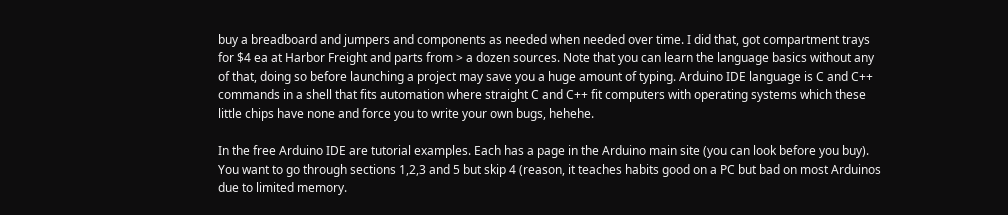buy a breadboard and jumpers and components as needed when needed over time. I did that, got compartment trays for $4 ea at Harbor Freight and parts from > a dozen sources. Note that you can learn the language basics without any of that, doing so before launching a project may save you a huge amount of typing. Arduino IDE language is C and C++ commands in a shell that fits automation where straight C and C++ fit computers with operating systems which these little chips have none and force you to write your own bugs, hehehe.

In the free Arduino IDE are tutorial examples. Each has a page in the Arduino main site (you can look before you buy). You want to go through sections 1,2,3 and 5 but skip 4 (reason, it teaches habits good on a PC but bad on most Arduinos due to limited memory.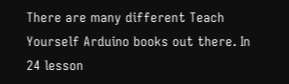There are many different Teach Yourself Arduino books out there. In 24 lesson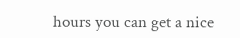hours you can get a nice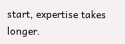start, expertise takes longer.